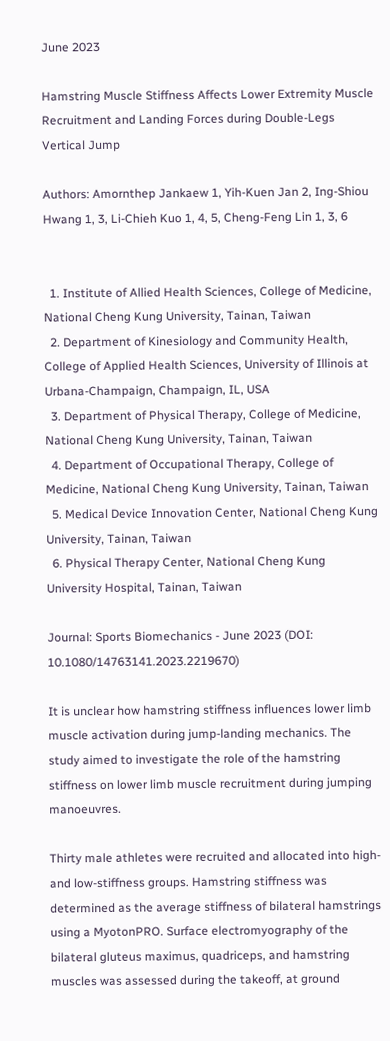June 2023

Hamstring Muscle Stiffness Affects Lower Extremity Muscle Recruitment and Landing Forces during Double-Legs Vertical Jump

Authors: Amornthep Jankaew 1, Yih-Kuen Jan 2, Ing-Shiou Hwang 1, 3, Li-Chieh Kuo 1, 4, 5, Cheng-Feng Lin 1, 3, 6


  1. Institute of Allied Health Sciences, College of Medicine, National Cheng Kung University, Tainan, Taiwan
  2. Department of Kinesiology and Community Health, College of Applied Health Sciences, University of Illinois at Urbana-Champaign, Champaign, IL, USA
  3. Department of Physical Therapy, College of Medicine, National Cheng Kung University, Tainan, Taiwan
  4. Department of Occupational Therapy, College of Medicine, National Cheng Kung University, Tainan, Taiwan
  5. Medical Device Innovation Center, National Cheng Kung University, Tainan, Taiwan
  6. Physical Therapy Center, National Cheng Kung University Hospital, Tainan, Taiwan

Journal: Sports Biomechanics - June 2023 (DOI: 10.1080/14763141.2023.2219670)

It is unclear how hamstring stiffness influences lower limb muscle activation during jump-landing mechanics. The study aimed to investigate the role of the hamstring stiffness on lower limb muscle recruitment during jumping manoeuvres.

Thirty male athletes were recruited and allocated into high- and low-stiffness groups. Hamstring stiffness was determined as the average stiffness of bilateral hamstrings using a MyotonPRO. Surface electromyography of the bilateral gluteus maximus, quadriceps, and hamstring muscles was assessed during the takeoff, at ground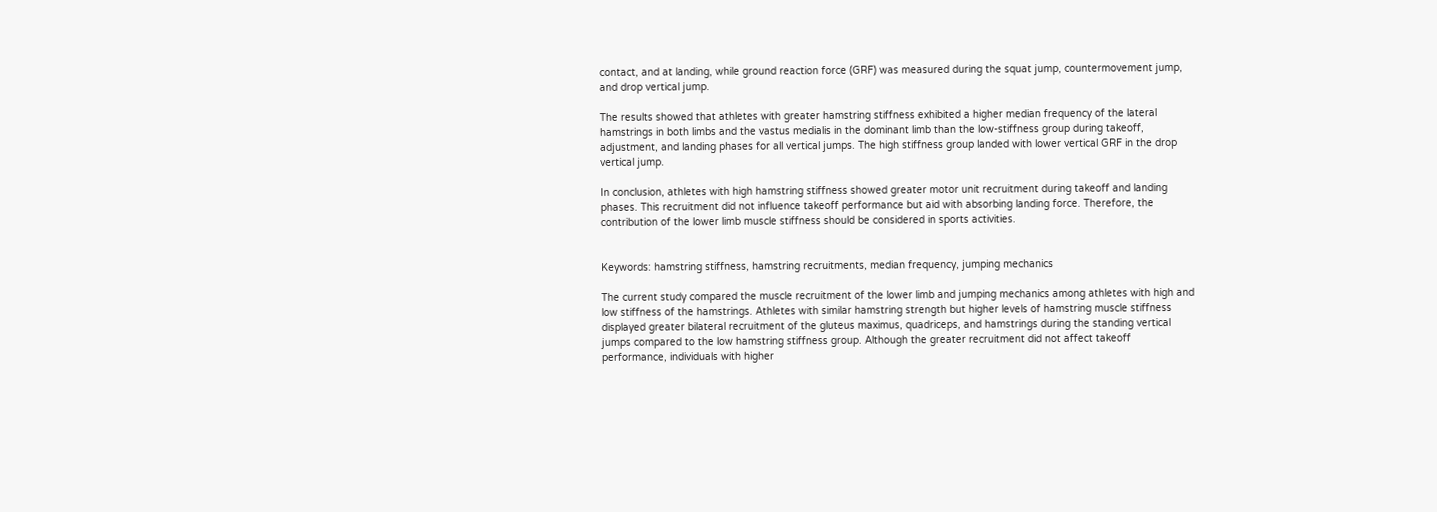contact, and at landing, while ground reaction force (GRF) was measured during the squat jump, countermovement jump, and drop vertical jump.

The results showed that athletes with greater hamstring stiffness exhibited a higher median frequency of the lateral hamstrings in both limbs and the vastus medialis in the dominant limb than the low-stiffness group during takeoff, adjustment, and landing phases for all vertical jumps. The high stiffness group landed with lower vertical GRF in the drop vertical jump.

In conclusion, athletes with high hamstring stiffness showed greater motor unit recruitment during takeoff and landing phases. This recruitment did not influence takeoff performance but aid with absorbing landing force. Therefore, the contribution of the lower limb muscle stiffness should be considered in sports activities.


Keywords: hamstring stiffness, hamstring recruitments, median frequency, jumping mechanics

The current study compared the muscle recruitment of the lower limb and jumping mechanics among athletes with high and low stiffness of the hamstrings. Athletes with similar hamstring strength but higher levels of hamstring muscle stiffness displayed greater bilateral recruitment of the gluteus maximus, quadriceps, and hamstrings during the standing vertical jumps compared to the low hamstring stiffness group. Although the greater recruitment did not affect takeoff performance, individuals with higher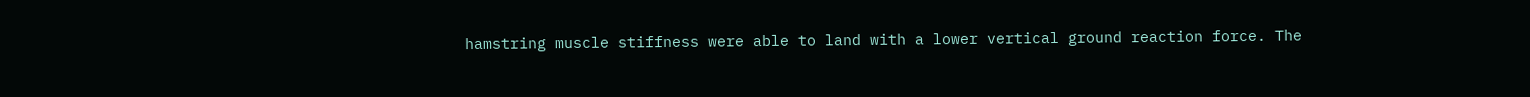hamstring muscle stiffness were able to land with a lower vertical ground reaction force. The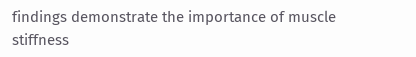findings demonstrate the importance of muscle stiffness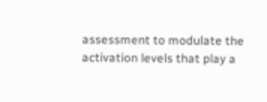assessment to modulate the activation levels that play a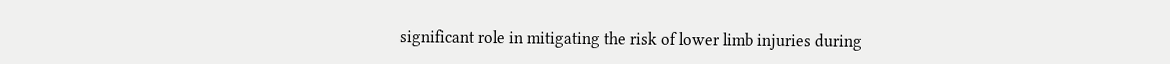significant role in mitigating the risk of lower limb injuries during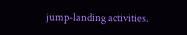jump-landing activities.